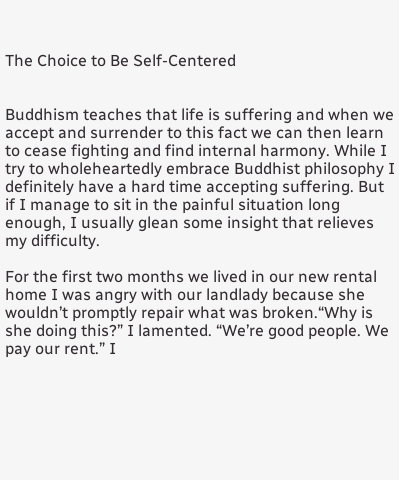The Choice to Be Self-Centered


Buddhism teaches that life is suffering and when we accept and surrender to this fact we can then learn to cease fighting and find internal harmony. While I try to wholeheartedly embrace Buddhist philosophy I definitely have a hard time accepting suffering. But if I manage to sit in the painful situation long enough, I usually glean some insight that relieves my difficulty.

For the first two months we lived in our new rental home I was angry with our landlady because she wouldn’t promptly repair what was broken.“Why is she doing this?” I lamented. “We’re good people. We pay our rent.” I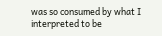was so consumed by what I interpreted to be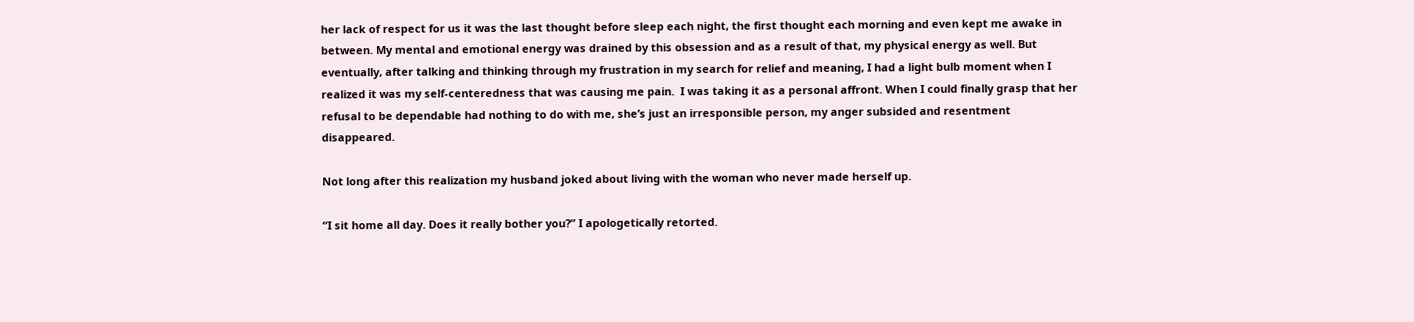her lack of respect for us it was the last thought before sleep each night, the first thought each morning and even kept me awake in between. My mental and emotional energy was drained by this obsession and as a result of that, my physical energy as well. But eventually, after talking and thinking through my frustration in my search for relief and meaning, I had a light bulb moment when I realized it was my self-centeredness that was causing me pain.  I was taking it as a personal affront. When I could finally grasp that her refusal to be dependable had nothing to do with me, she’s just an irresponsible person, my anger subsided and resentment disappeared.

Not long after this realization my husband joked about living with the woman who never made herself up.

“I sit home all day. Does it really bother you?” I apologetically retorted.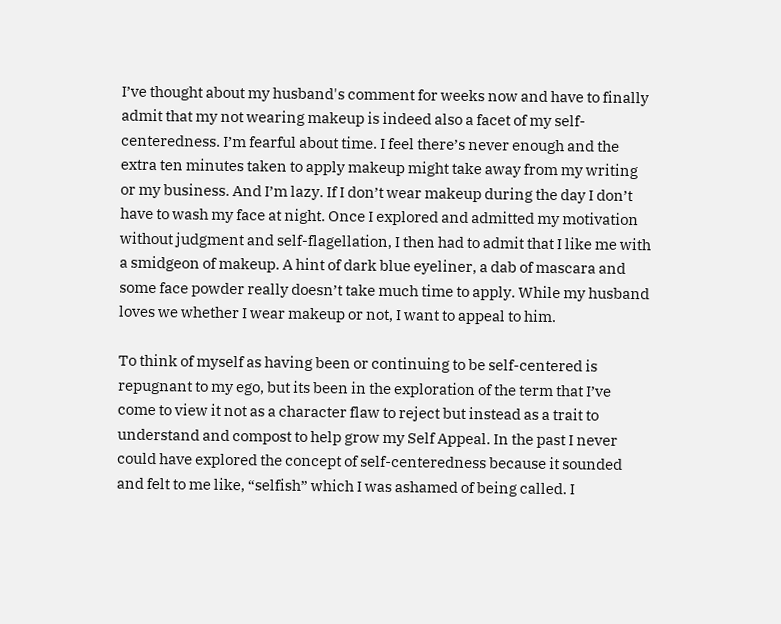I’ve thought about my husband's comment for weeks now and have to finally admit that my not wearing makeup is indeed also a facet of my self-centeredness. I’m fearful about time. I feel there’s never enough and the extra ten minutes taken to apply makeup might take away from my writing or my business. And I’m lazy. If I don’t wear makeup during the day I don’t have to wash my face at night. Once I explored and admitted my motivation without judgment and self-flagellation, I then had to admit that I like me with a smidgeon of makeup. A hint of dark blue eyeliner, a dab of mascara and some face powder really doesn’t take much time to apply. While my husband loves we whether I wear makeup or not, I want to appeal to him.

To think of myself as having been or continuing to be self-centered is repugnant to my ego, but its been in the exploration of the term that I’ve come to view it not as a character flaw to reject but instead as a trait to understand and compost to help grow my Self Appeal. In the past I never could have explored the concept of self-centeredness because it sounded and felt to me like, “selfish” which I was ashamed of being called. I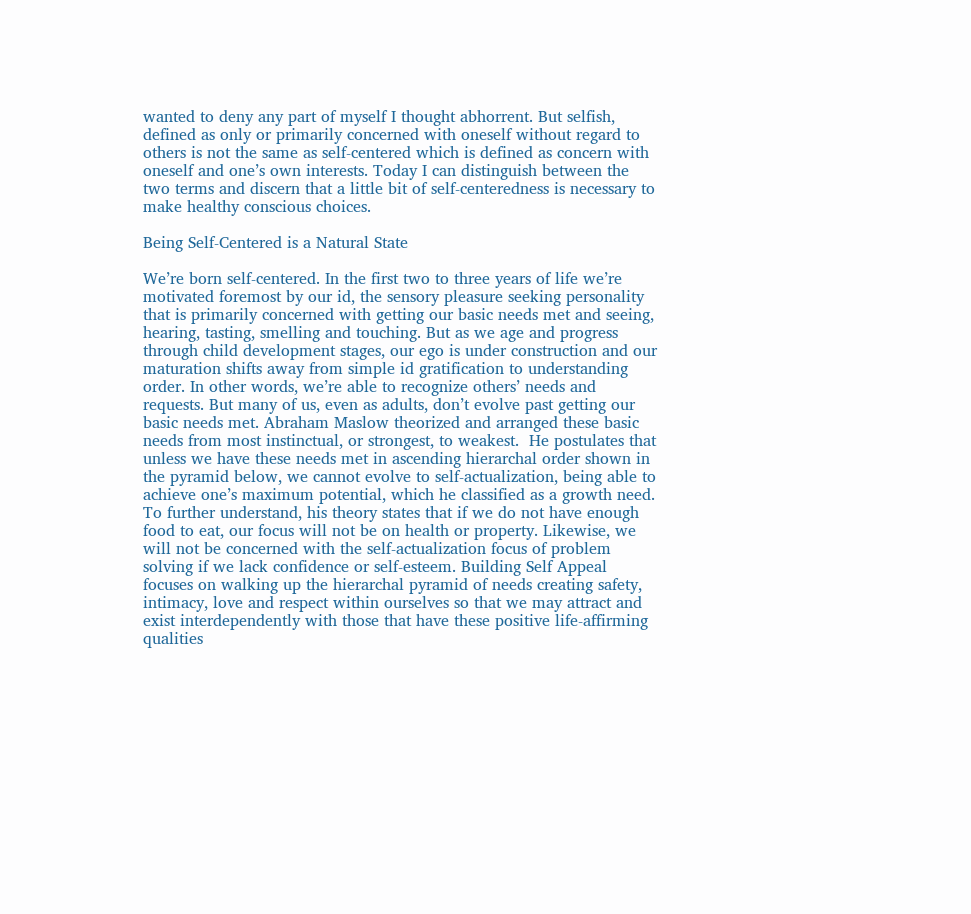wanted to deny any part of myself I thought abhorrent. But selfish, defined as only or primarily concerned with oneself without regard to others is not the same as self-centered which is defined as concern with oneself and one’s own interests. Today I can distinguish between the two terms and discern that a little bit of self-centeredness is necessary to make healthy conscious choices.

Being Self-Centered is a Natural State

We’re born self-centered. In the first two to three years of life we’re motivated foremost by our id, the sensory pleasure seeking personality that is primarily concerned with getting our basic needs met and seeing, hearing, tasting, smelling and touching. But as we age and progress through child development stages, our ego is under construction and our maturation shifts away from simple id gratification to understanding order. In other words, we’re able to recognize others’ needs and requests. But many of us, even as adults, don’t evolve past getting our basic needs met. Abraham Maslow theorized and arranged these basic needs from most instinctual, or strongest, to weakest.  He postulates that unless we have these needs met in ascending hierarchal order shown in the pyramid below, we cannot evolve to self-actualization, being able to achieve one’s maximum potential, which he classified as a growth need.  To further understand, his theory states that if we do not have enough food to eat, our focus will not be on health or property. Likewise, we will not be concerned with the self-actualization focus of problem solving if we lack confidence or self-esteem. Building Self Appeal focuses on walking up the hierarchal pyramid of needs creating safety, intimacy, love and respect within ourselves so that we may attract and exist interdependently with those that have these positive life-affirming qualities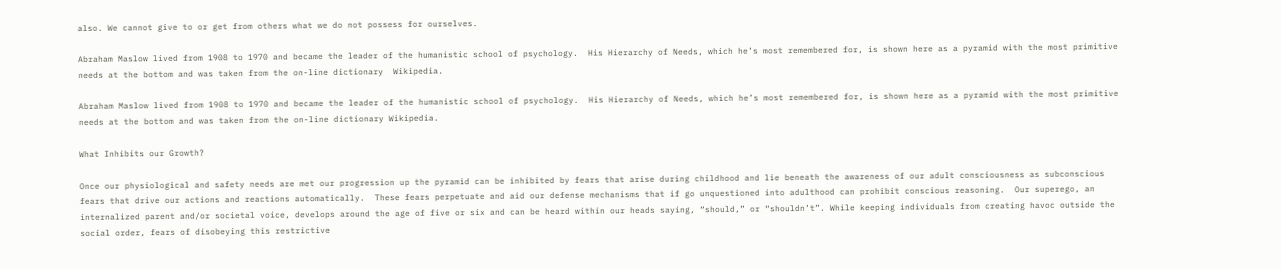also. We cannot give to or get from others what we do not possess for ourselves.

Abraham Maslow lived from 1908 to 1970 and became the leader of the humanistic school of psychology.  His Hierarchy of Needs, which he’s most remembered for, is shown here as a pyramid with the most primitive needs at the bottom and was taken from the on-line dictionary  Wikipedia.

Abraham Maslow lived from 1908 to 1970 and became the leader of the humanistic school of psychology.  His Hierarchy of Needs, which he’s most remembered for, is shown here as a pyramid with the most primitive needs at the bottom and was taken from the on-line dictionary Wikipedia.

What Inhibits our Growth?

Once our physiological and safety needs are met our progression up the pyramid can be inhibited by fears that arise during childhood and lie beneath the awareness of our adult consciousness as subconscious fears that drive our actions and reactions automatically.  These fears perpetuate and aid our defense mechanisms that if go unquestioned into adulthood can prohibit conscious reasoning.  Our superego, an internalized parent and/or societal voice, develops around the age of five or six and can be heard within our heads saying, “should,” or “shouldn’t”. While keeping individuals from creating havoc outside the social order, fears of disobeying this restrictive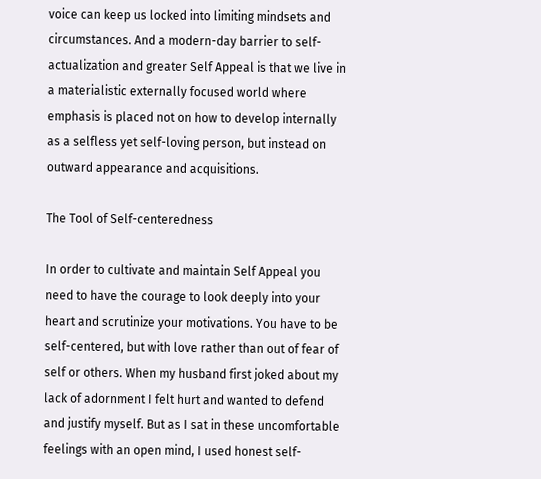voice can keep us locked into limiting mindsets and circumstances. And a modern-day barrier to self-actualization and greater Self Appeal is that we live in a materialistic externally focused world where emphasis is placed not on how to develop internally as a selfless yet self-loving person, but instead on outward appearance and acquisitions.

The Tool of Self-centeredness

In order to cultivate and maintain Self Appeal you need to have the courage to look deeply into your heart and scrutinize your motivations. You have to be self-centered, but with love rather than out of fear of self or others. When my husband first joked about my lack of adornment I felt hurt and wanted to defend and justify myself. But as I sat in these uncomfortable feelings with an open mind, I used honest self-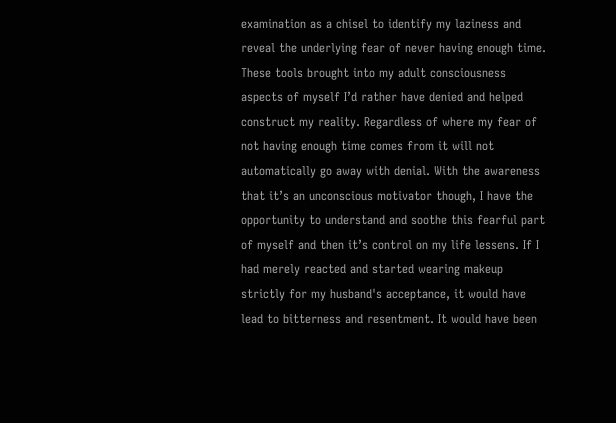examination as a chisel to identify my laziness and reveal the underlying fear of never having enough time. These tools brought into my adult consciousness aspects of myself I’d rather have denied and helped construct my reality. Regardless of where my fear of not having enough time comes from it will not automatically go away with denial. With the awareness that it’s an unconscious motivator though, I have the opportunity to understand and soothe this fearful part of myself and then it’s control on my life lessens. If I had merely reacted and started wearing makeup strictly for my husband's acceptance, it would have lead to bitterness and resentment. It would have been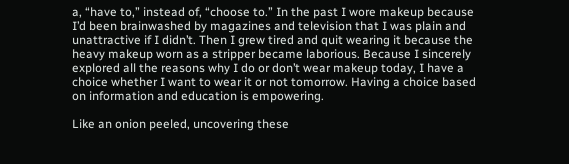a, “have to,” instead of, “choose to.” In the past I wore makeup because I’d been brainwashed by magazines and television that I was plain and unattractive if I didn’t. Then I grew tired and quit wearing it because the heavy makeup worn as a stripper became laborious. Because I sincerely explored all the reasons why I do or don’t wear makeup today, I have a choice whether I want to wear it or not tomorrow. Having a choice based on information and education is empowering.

Like an onion peeled, uncovering these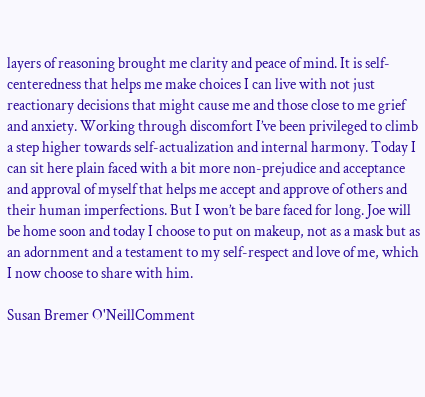layers of reasoning brought me clarity and peace of mind. It is self-centeredness that helps me make choices I can live with not just reactionary decisions that might cause me and those close to me grief and anxiety. Working through discomfort I’ve been privileged to climb a step higher towards self-actualization and internal harmony. Today I can sit here plain faced with a bit more non-prejudice and acceptance and approval of myself that helps me accept and approve of others and their human imperfections. But I won’t be bare faced for long. Joe will be home soon and today I choose to put on makeup, not as a mask but as an adornment and a testament to my self-respect and love of me, which I now choose to share with him.

Susan Bremer O'NeillComment